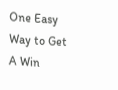One Easy Way to Get A Win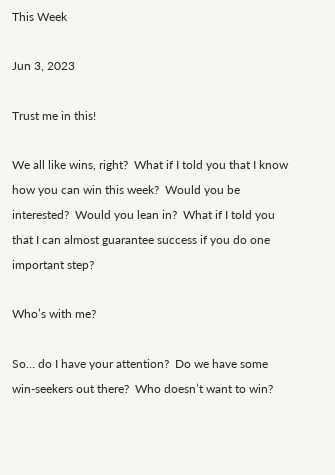This Week

Jun 3, 2023

Trust me in this!

We all like wins, right?  What if I told you that I know how you can win this week?  Would you be interested?  Would you lean in?  What if I told you that I can almost guarantee success if you do one important step?

Who’s with me?

So… do I have your attention?  Do we have some win-seekers out there?  Who doesn’t want to win?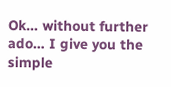Ok… without further ado… I give you the simple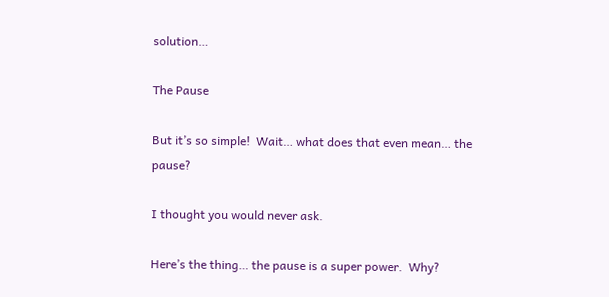solution…

The Pause

But it’s so simple!  Wait… what does that even mean… the pause?

I thought you would never ask.

Here’s the thing… the pause is a super power.  Why?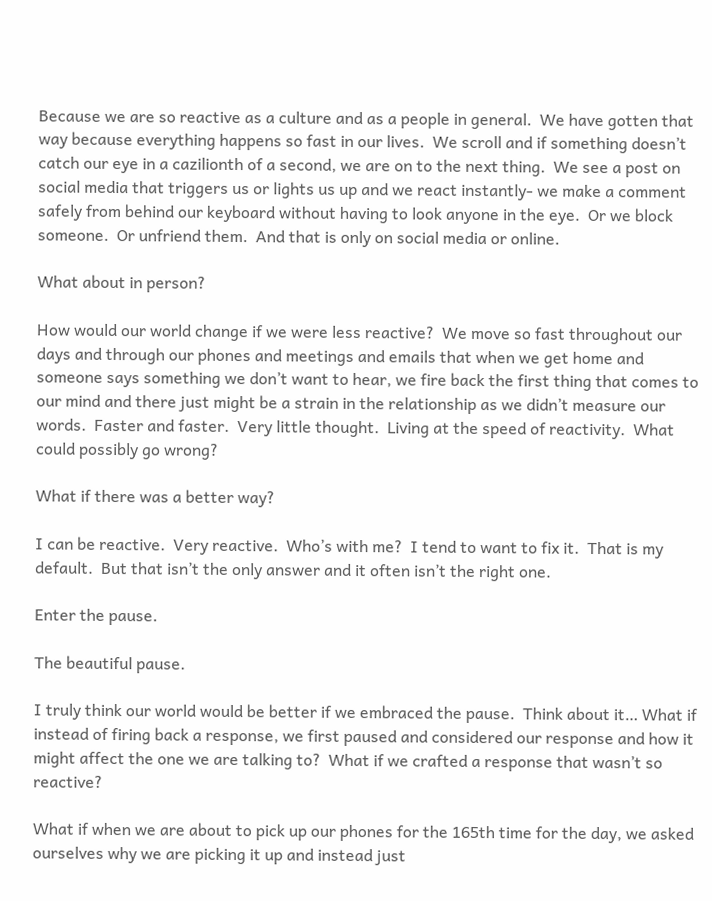Because we are so reactive as a culture and as a people in general.  We have gotten that way because everything happens so fast in our lives.  We scroll and if something doesn’t catch our eye in a cazilionth of a second, we are on to the next thing.  We see a post on social media that triggers us or lights us up and we react instantly- we make a comment safely from behind our keyboard without having to look anyone in the eye.  Or we block someone.  Or unfriend them.  And that is only on social media or online.

What about in person?

How would our world change if we were less reactive?  We move so fast throughout our days and through our phones and meetings and emails that when we get home and someone says something we don’t want to hear, we fire back the first thing that comes to our mind and there just might be a strain in the relationship as we didn’t measure our words.  Faster and faster.  Very little thought.  Living at the speed of reactivity.  What could possibly go wrong?

What if there was a better way?

I can be reactive.  Very reactive.  Who’s with me?  I tend to want to fix it.  That is my default.  But that isn’t the only answer and it often isn’t the right one.

Enter the pause.

The beautiful pause.

I truly think our world would be better if we embraced the pause.  Think about it… What if instead of firing back a response, we first paused and considered our response and how it might affect the one we are talking to?  What if we crafted a response that wasn’t so reactive?

What if when we are about to pick up our phones for the 165th time for the day, we asked ourselves why we are picking it up and instead just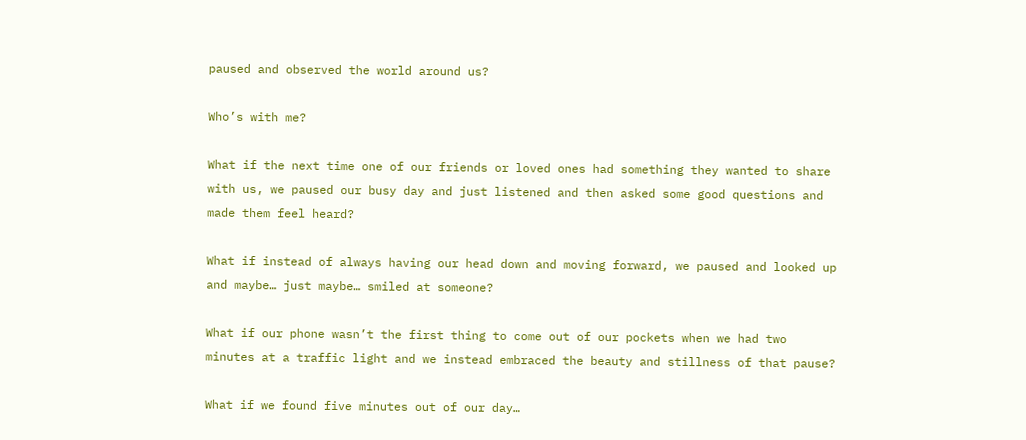paused and observed the world around us?

Who’s with me?

What if the next time one of our friends or loved ones had something they wanted to share with us, we paused our busy day and just listened and then asked some good questions and made them feel heard?

What if instead of always having our head down and moving forward, we paused and looked up and maybe… just maybe… smiled at someone?

What if our phone wasn’t the first thing to come out of our pockets when we had two minutes at a traffic light and we instead embraced the beauty and stillness of that pause?

What if we found five minutes out of our day…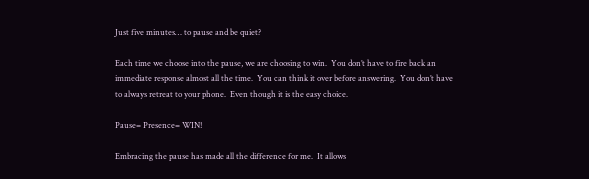Just five minutes… to pause and be quiet?

Each time we choose into the pause, we are choosing to win.  You don’t have to fire back an immediate response almost all the time.  You can think it over before answering.  You don’t have to always retreat to your phone.  Even though it is the easy choice.

Pause= Presence= WIN!

Embracing the pause has made all the difference for me.  It allows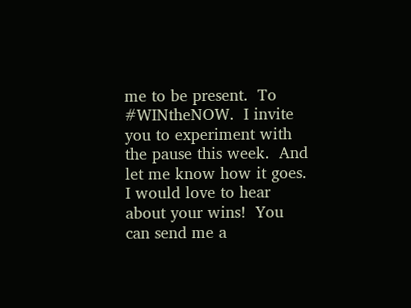me to be present.  To #WINtheNOW.  I invite you to experiment with the pause this week.  And let me know how it goes. I would love to hear about your wins!  You can send me a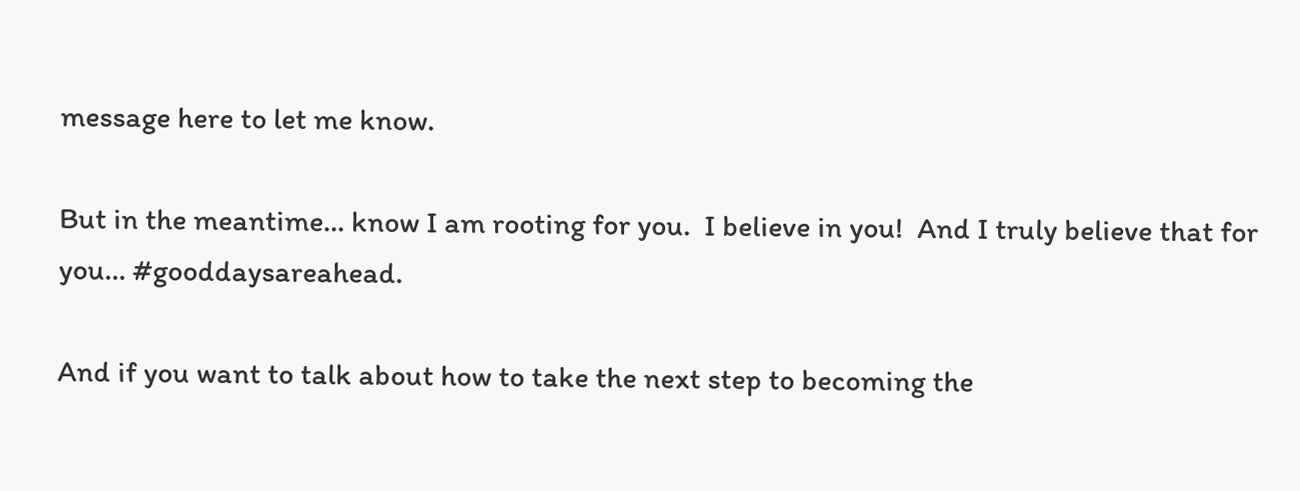message here to let me know.

But in the meantime… know I am rooting for you.  I believe in you!  And I truly believe that for you… #gooddaysareahead.

And if you want to talk about how to take the next step to becoming the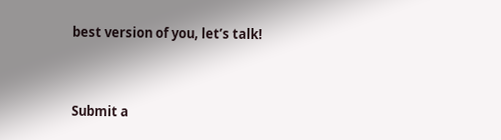best version of you, let’s talk!



Submit a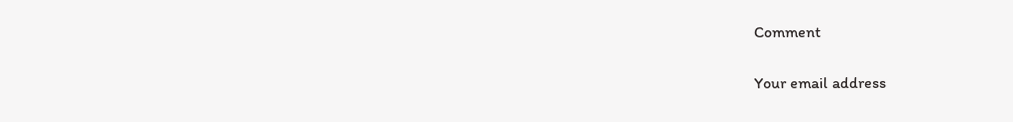Comment

Your email address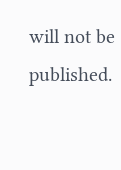will not be published.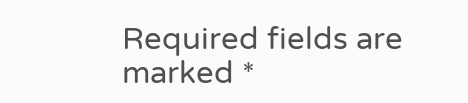Required fields are marked *